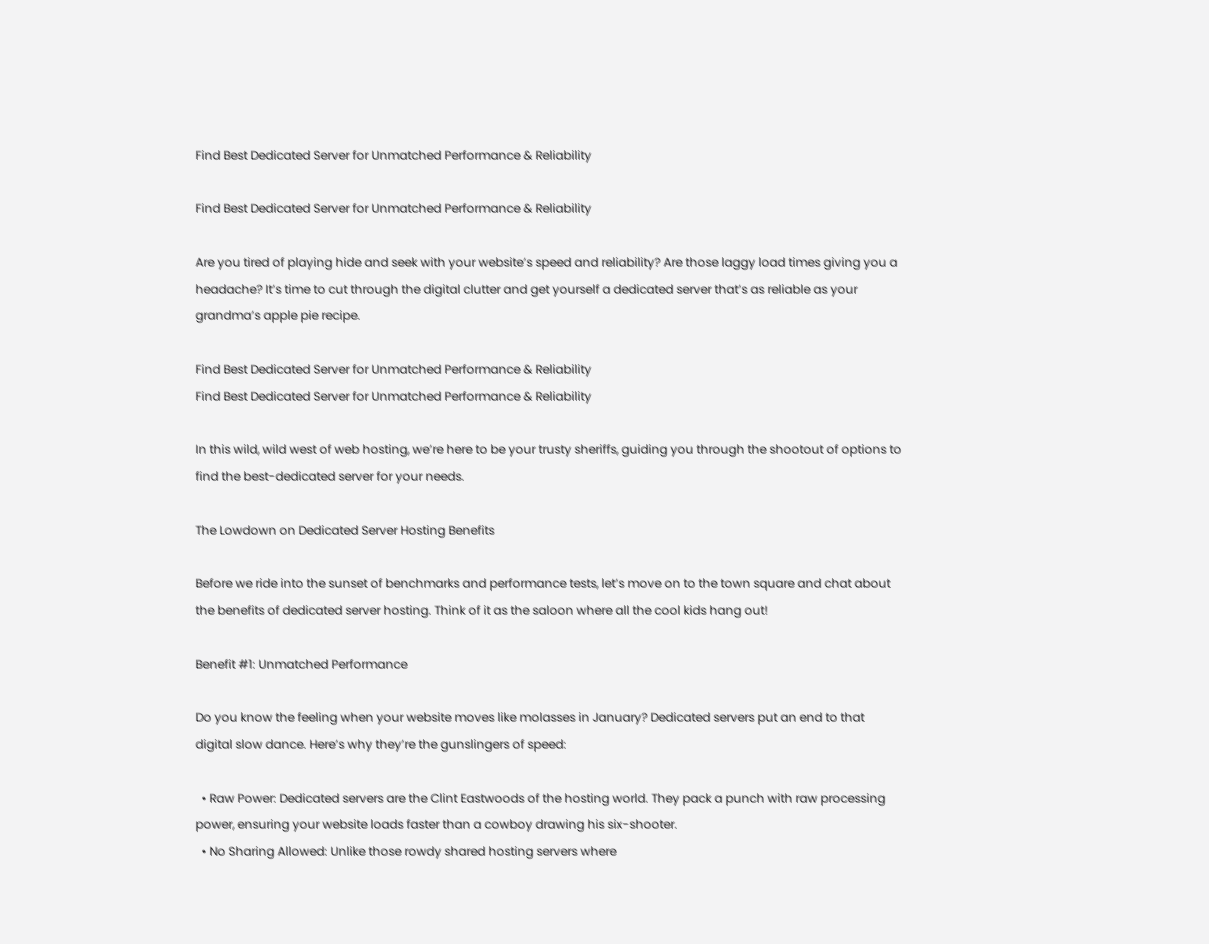Find Best Dedicated Server for Unmatched Performance & Reliability

Find Best Dedicated Server for Unmatched Performance & Reliability

Are you tired of playing hide and seek with your website’s speed and reliability? Are those laggy load times giving you a headache? It’s time to cut through the digital clutter and get yourself a dedicated server that’s as reliable as your grandma’s apple pie recipe.

Find Best Dedicated Server for Unmatched Performance & Reliability
Find Best Dedicated Server for Unmatched Performance & Reliability

In this wild, wild west of web hosting, we’re here to be your trusty sheriffs, guiding you through the shootout of options to find the best-dedicated server for your needs.

The Lowdown on Dedicated Server Hosting Benefits

Before we ride into the sunset of benchmarks and performance tests, let’s move on to the town square and chat about the benefits of dedicated server hosting. Think of it as the saloon where all the cool kids hang out!

Benefit #1: Unmatched Performance

Do you know the feeling when your website moves like molasses in January? Dedicated servers put an end to that digital slow dance. Here’s why they’re the gunslingers of speed:

  • Raw Power: Dedicated servers are the Clint Eastwoods of the hosting world. They pack a punch with raw processing power, ensuring your website loads faster than a cowboy drawing his six-shooter.
  • No Sharing Allowed: Unlike those rowdy shared hosting servers where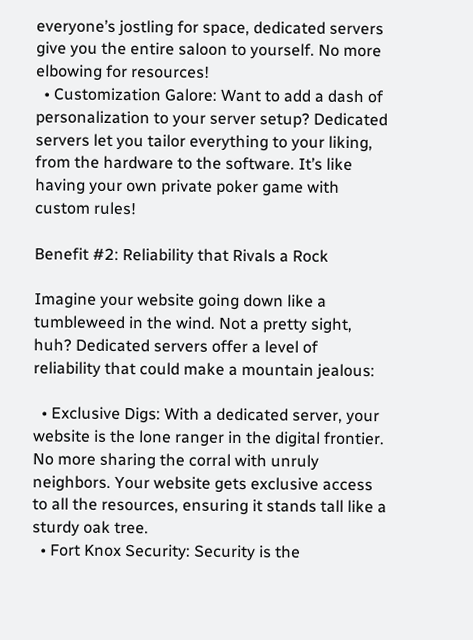everyone’s jostling for space, dedicated servers give you the entire saloon to yourself. No more elbowing for resources!
  • Customization Galore: Want to add a dash of personalization to your server setup? Dedicated servers let you tailor everything to your liking, from the hardware to the software. It’s like having your own private poker game with custom rules!

Benefit #2: Reliability that Rivals a Rock

Imagine your website going down like a tumbleweed in the wind. Not a pretty sight, huh? Dedicated servers offer a level of reliability that could make a mountain jealous:

  • Exclusive Digs: With a dedicated server, your website is the lone ranger in the digital frontier. No more sharing the corral with unruly neighbors. Your website gets exclusive access to all the resources, ensuring it stands tall like a sturdy oak tree.
  • Fort Knox Security: Security is the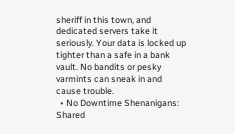sheriff in this town, and dedicated servers take it seriously. Your data is locked up tighter than a safe in a bank vault. No bandits or pesky varmints can sneak in and cause trouble.
  • No Downtime Shenanigans: Shared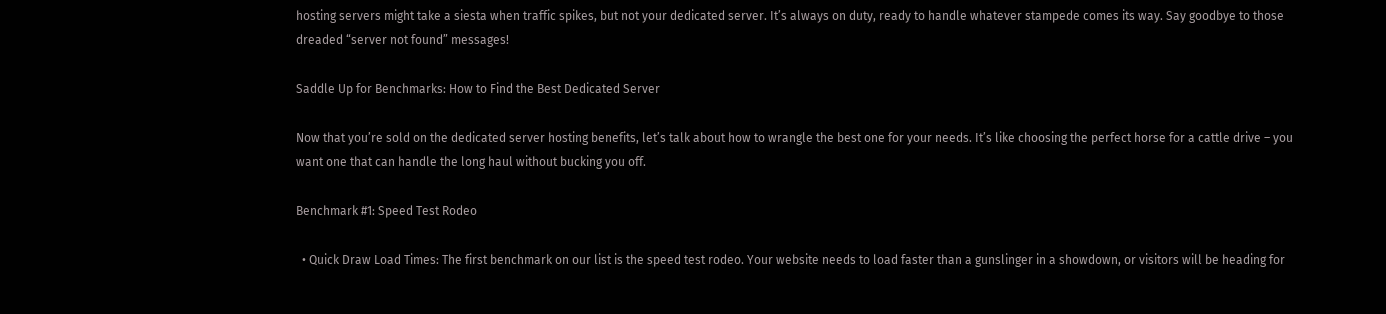hosting servers might take a siesta when traffic spikes, but not your dedicated server. It’s always on duty, ready to handle whatever stampede comes its way. Say goodbye to those dreaded “server not found” messages!

Saddle Up for Benchmarks: How to Find the Best Dedicated Server

Now that you’re sold on the dedicated server hosting benefits, let’s talk about how to wrangle the best one for your needs. It’s like choosing the perfect horse for a cattle drive – you want one that can handle the long haul without bucking you off.

Benchmark #1: Speed Test Rodeo

  • Quick Draw Load Times: The first benchmark on our list is the speed test rodeo. Your website needs to load faster than a gunslinger in a showdown, or visitors will be heading for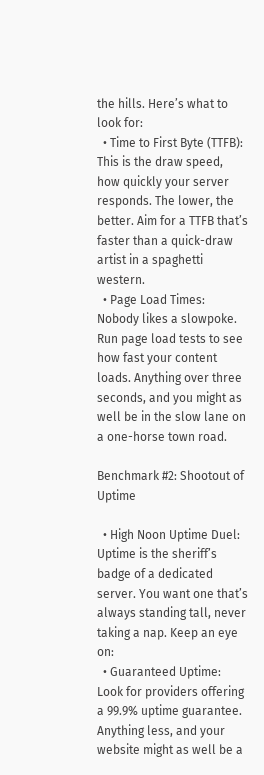the hills. Here’s what to look for:
  • Time to First Byte (TTFB): This is the draw speed, how quickly your server responds. The lower, the better. Aim for a TTFB that’s faster than a quick-draw artist in a spaghetti western.
  • Page Load Times: Nobody likes a slowpoke. Run page load tests to see how fast your content loads. Anything over three seconds, and you might as well be in the slow lane on a one-horse town road.

Benchmark #2: Shootout of Uptime

  • High Noon Uptime Duel: Uptime is the sheriff’s badge of a dedicated server. You want one that’s always standing tall, never taking a nap. Keep an eye on:
  • Guaranteed Uptime: Look for providers offering a 99.9% uptime guarantee. Anything less, and your website might as well be a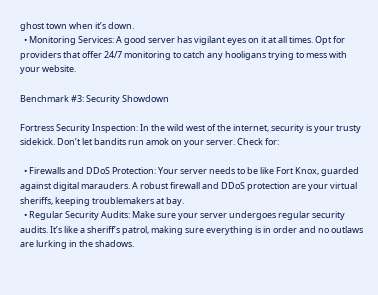ghost town when it’s down.
  • Monitoring Services: A good server has vigilant eyes on it at all times. Opt for providers that offer 24/7 monitoring to catch any hooligans trying to mess with your website.

Benchmark #3: Security Showdown

Fortress Security Inspection: In the wild west of the internet, security is your trusty sidekick. Don’t let bandits run amok on your server. Check for:

  • Firewalls and DDoS Protection: Your server needs to be like Fort Knox, guarded against digital marauders. A robust firewall and DDoS protection are your virtual sheriffs, keeping troublemakers at bay.
  • Regular Security Audits: Make sure your server undergoes regular security audits. It’s like a sheriff’s patrol, making sure everything is in order and no outlaws are lurking in the shadows.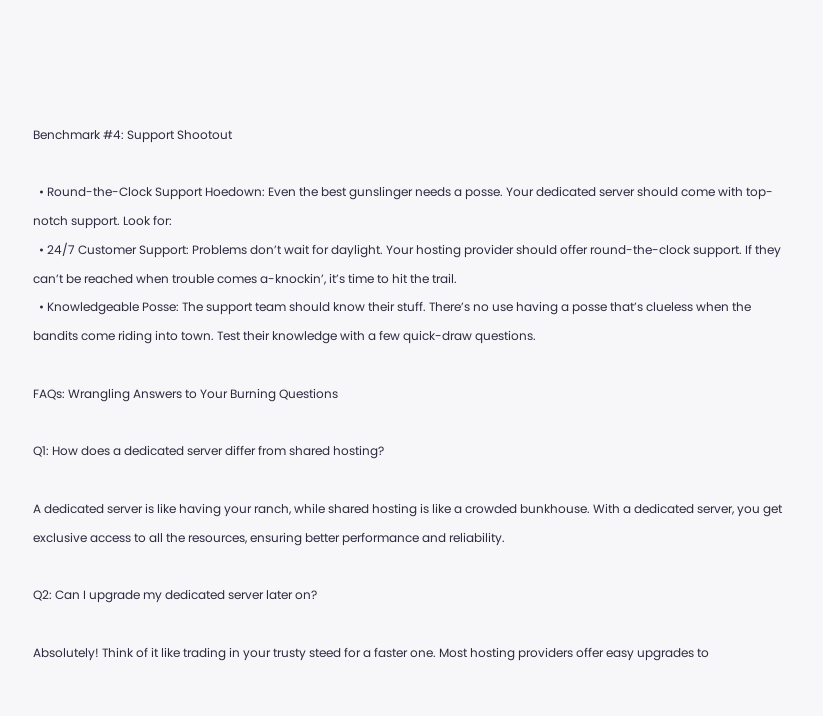Benchmark #4: Support Shootout

  • Round-the-Clock Support Hoedown: Even the best gunslinger needs a posse. Your dedicated server should come with top-notch support. Look for:
  • 24/7 Customer Support: Problems don’t wait for daylight. Your hosting provider should offer round-the-clock support. If they can’t be reached when trouble comes a-knockin’, it’s time to hit the trail.
  • Knowledgeable Posse: The support team should know their stuff. There’s no use having a posse that’s clueless when the bandits come riding into town. Test their knowledge with a few quick-draw questions.

FAQs: Wrangling Answers to Your Burning Questions

Q1: How does a dedicated server differ from shared hosting?

A dedicated server is like having your ranch, while shared hosting is like a crowded bunkhouse. With a dedicated server, you get exclusive access to all the resources, ensuring better performance and reliability.

Q2: Can I upgrade my dedicated server later on?

Absolutely! Think of it like trading in your trusty steed for a faster one. Most hosting providers offer easy upgrades to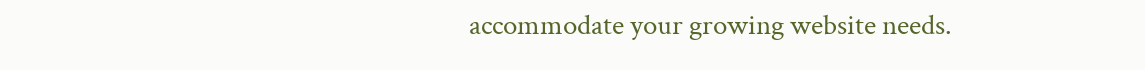accommodate your growing website needs.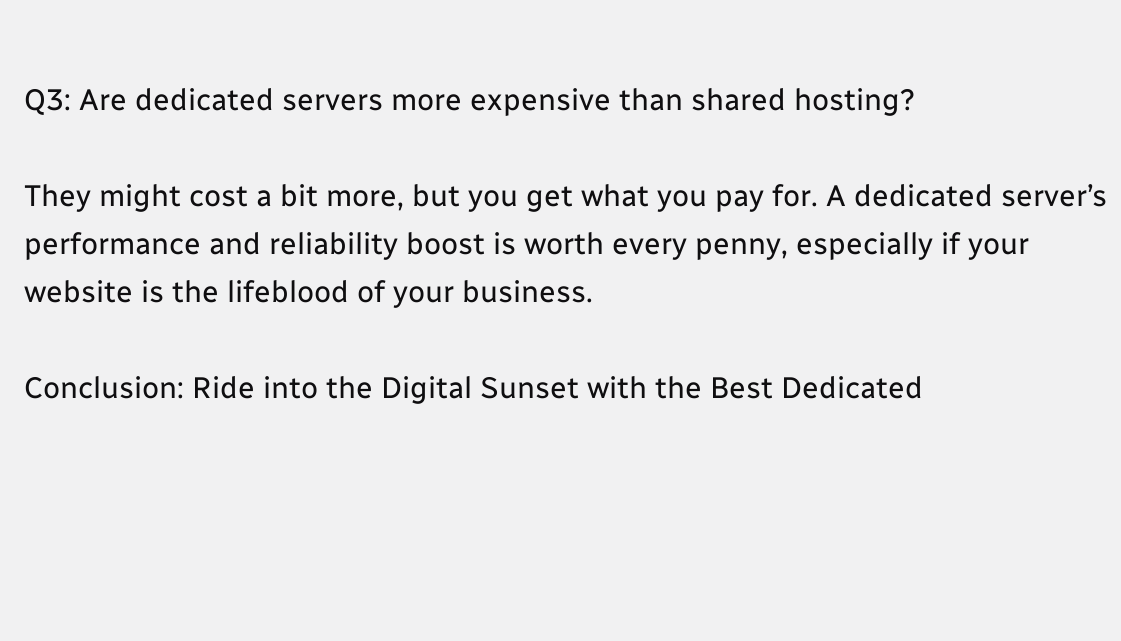Q3: Are dedicated servers more expensive than shared hosting?

They might cost a bit more, but you get what you pay for. A dedicated server’s performance and reliability boost is worth every penny, especially if your website is the lifeblood of your business.

Conclusion: Ride into the Digital Sunset with the Best Dedicated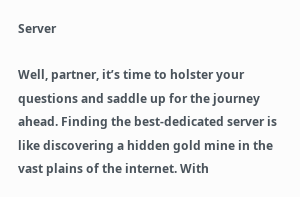Server

Well, partner, it’s time to holster your questions and saddle up for the journey ahead. Finding the best-dedicated server is like discovering a hidden gold mine in the vast plains of the internet. With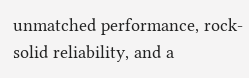unmatched performance, rock-solid reliability, and a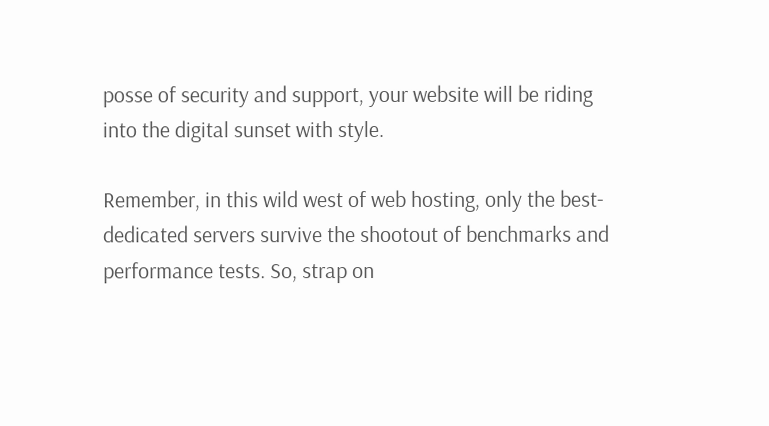posse of security and support, your website will be riding into the digital sunset with style.

Remember, in this wild west of web hosting, only the best-dedicated servers survive the shootout of benchmarks and performance tests. So, strap on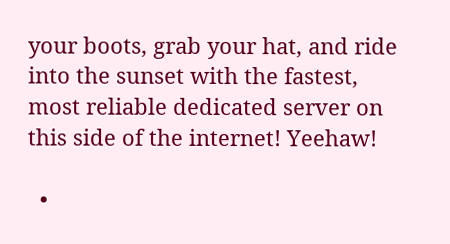your boots, grab your hat, and ride into the sunset with the fastest, most reliable dedicated server on this side of the internet! Yeehaw!

  •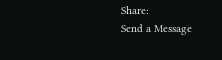Share:
Send a Message